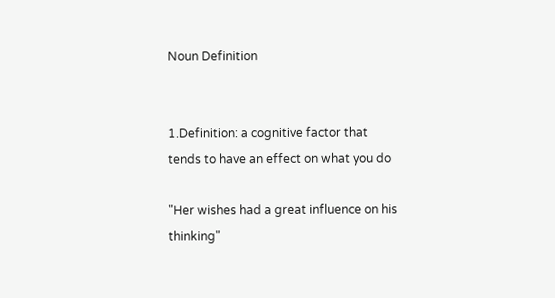Noun Definition


1.Definition: a cognitive factor that tends to have an effect on what you do

"Her wishes had a great influence on his thinking"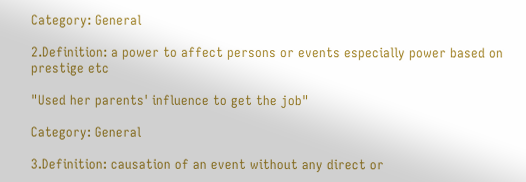Category: General

2.Definition: a power to affect persons or events especially power based on prestige etc

"Used her parents' influence to get the job"

Category: General

3.Definition: causation of an event without any direct or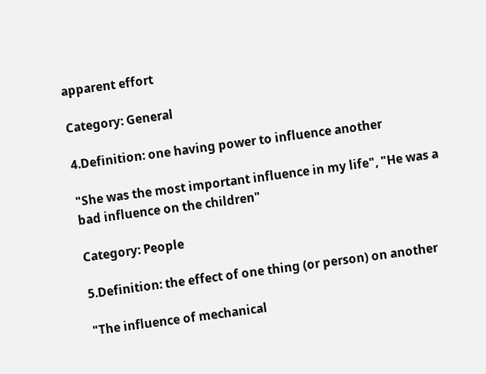apparent effort

Category: General

4.Definition: one having power to influence another

"She was the most important influence in my life", "He was a bad influence on the children"

Category: People

5.Definition: the effect of one thing (or person) on another

"The influence of mechanical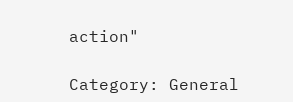action"

Category: General